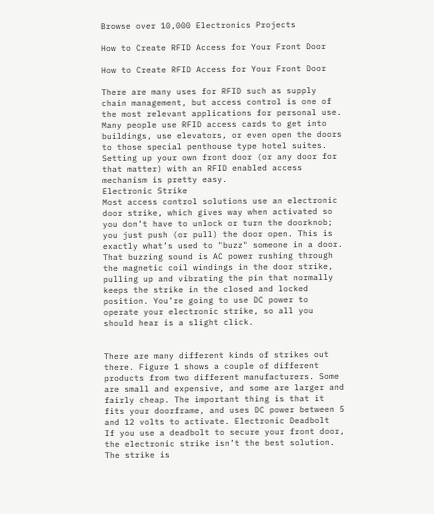Browse over 10,000 Electronics Projects

How to Create RFID Access for Your Front Door

How to Create RFID Access for Your Front Door

There are many uses for RFID such as supply chain management, but access control is one of the most relevant applications for personal use. Many people use RFID access cards to get into buildings, use elevators, or even open the doors to those special penthouse type hotel suites. Setting up your own front door (or any door for that matter) with an RFID enabled access mechanism is pretty easy.
Electronic Strike
Most access control solutions use an electronic door strike, which gives way when activated so you don’t have to unlock or turn the doorknob; you just push (or pull) the door open. This is exactly what’s used to "buzz" someone in a door. That buzzing sound is AC power rushing through the magnetic coil windings in the door strike, pulling up and vibrating the pin that normally keeps the strike in the closed and locked position. You’re going to use DC power to operate your electronic strike, so all you should hear is a slight click.


There are many different kinds of strikes out there. Figure 1 shows a couple of different products from two different manufacturers. Some are small and expensive, and some are larger and fairly cheap. The important thing is that it fits your doorframe, and uses DC power between 5 and 12 volts to activate. Electronic Deadbolt
If you use a deadbolt to secure your front door, the electronic strike isn’t the best solution. The strike is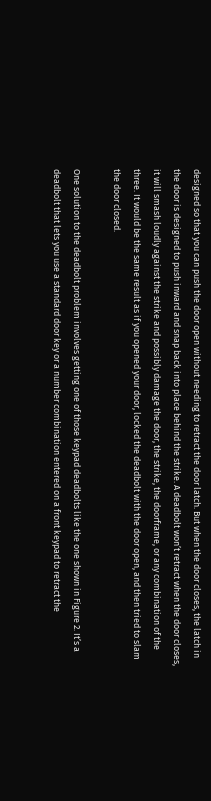designed so that you can push the door open without needing to retract the door latch. But when the door closes, the latch in the door is designed to push inward and snap back into place behind the strike. A deadbolt won’t retract when the door closes, it will smash loudly against the strike and possibly damage the door, the strike, the doorframe, or any combination of the three. It would be the same result as if you opened your door, locked the deadbolt with the door open, and then tried to slam the door closed.

One solution to the deadbolt problem involves getting one of those keypad deadbolts like the one shown in Figure 2. It’s a deadbolt that lets you use a standard door key or a number combination entered on a front keypad to retract the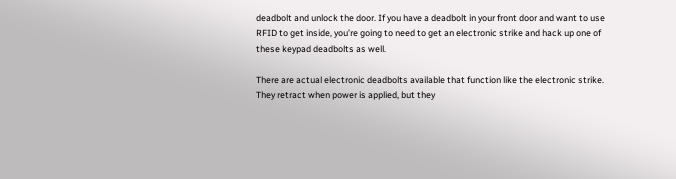deadbolt and unlock the door. If you have a deadbolt in your front door and want to use RFID to get inside, you’re going to need to get an electronic strike and hack up one of these keypad deadbolts as well.

There are actual electronic deadbolts available that function like the electronic strike. They retract when power is applied, but they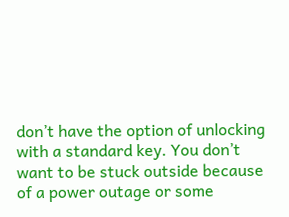don’t have the option of unlocking with a standard key. You don’t want to be stuck outside because of a power outage or some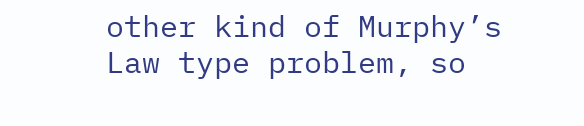other kind of Murphy’s Law type problem, so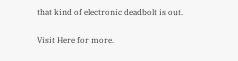that kind of electronic deadbolt is out.

Visit Here for more.